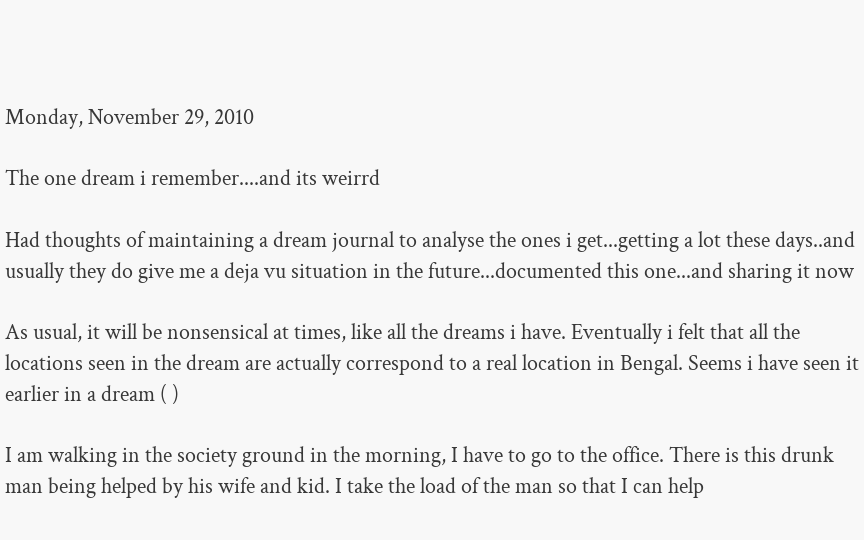Monday, November 29, 2010

The one dream i remember....and its weirrd

Had thoughts of maintaining a dream journal to analyse the ones i get...getting a lot these days..and usually they do give me a deja vu situation in the future...documented this one...and sharing it now

As usual, it will be nonsensical at times, like all the dreams i have. Eventually i felt that all the locations seen in the dream are actually correspond to a real location in Bengal. Seems i have seen it earlier in a dream ( )

I am walking in the society ground in the morning, I have to go to the office. There is this drunk man being helped by his wife and kid. I take the load of the man so that I can help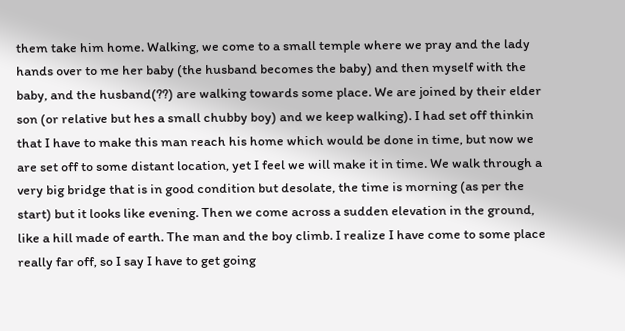them take him home. Walking, we come to a small temple where we pray and the lady hands over to me her baby (the husband becomes the baby) and then myself with the baby, and the husband(??) are walking towards some place. We are joined by their elder son (or relative but hes a small chubby boy) and we keep walking). I had set off thinkin that I have to make this man reach his home which would be done in time, but now we are set off to some distant location, yet I feel we will make it in time. We walk through a very big bridge that is in good condition but desolate, the time is morning (as per the start) but it looks like evening. Then we come across a sudden elevation in the ground, like a hill made of earth. The man and the boy climb. I realize I have come to some place really far off, so I say I have to get going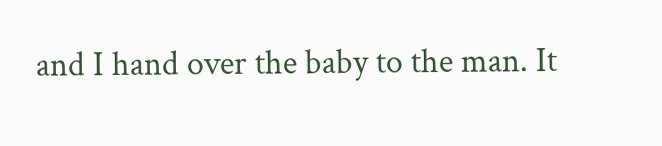and I hand over the baby to the man. It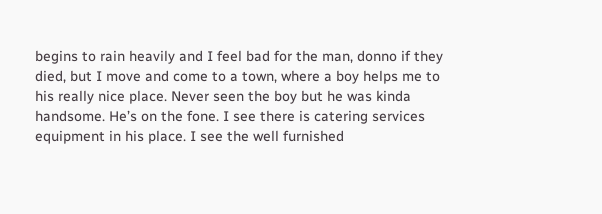begins to rain heavily and I feel bad for the man, donno if they died, but I move and come to a town, where a boy helps me to his really nice place. Never seen the boy but he was kinda handsome. He’s on the fone. I see there is catering services equipment in his place. I see the well furnished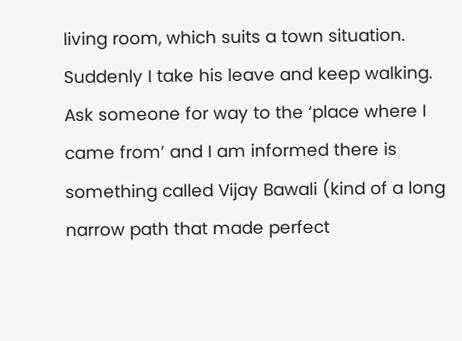living room, which suits a town situation. Suddenly I take his leave and keep walking. Ask someone for way to the ‘place where I came from’ and I am informed there is something called Vijay Bawali (kind of a long narrow path that made perfect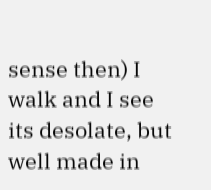sense then) I walk and I see its desolate, but well made in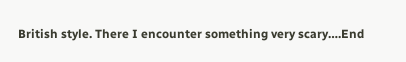British style. There I encounter something very scary….End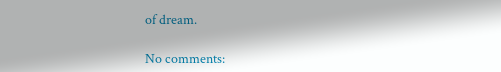of dream.

No comments: